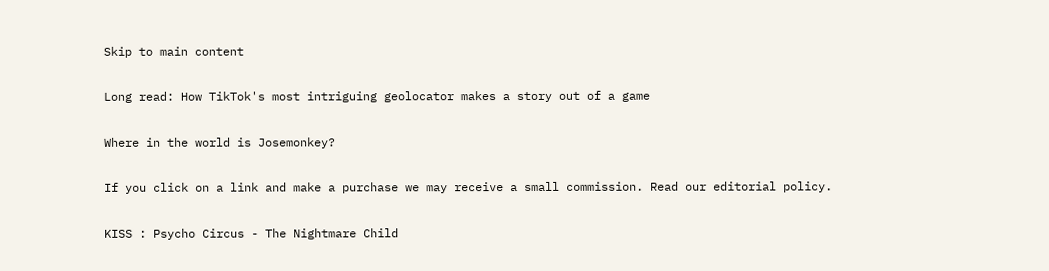Skip to main content

Long read: How TikTok's most intriguing geolocator makes a story out of a game

Where in the world is Josemonkey?

If you click on a link and make a purchase we may receive a small commission. Read our editorial policy.

KISS : Psycho Circus - The Nightmare Child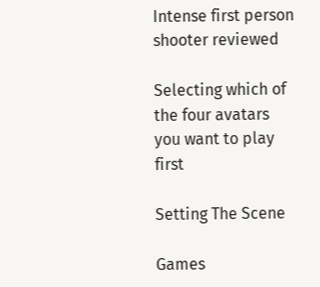Intense first person shooter reviewed

Selecting which of the four avatars you want to play first

Setting The Scene

Games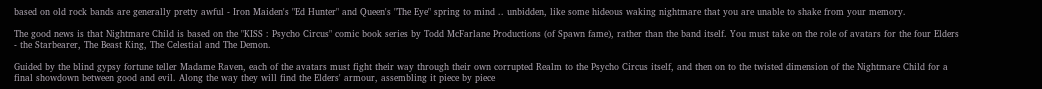based on old rock bands are generally pretty awful - Iron Maiden's "Ed Hunter" and Queen's "The Eye" spring to mind .. unbidden, like some hideous waking nightmare that you are unable to shake from your memory.

The good news is that Nightmare Child is based on the "KISS : Psycho Circus" comic book series by Todd McFarlane Productions (of Spawn fame), rather than the band itself. You must take on the role of avatars for the four Elders - the Starbearer, The Beast King, The Celestial and The Demon.

Guided by the blind gypsy fortune teller Madame Raven, each of the avatars must fight their way through their own corrupted Realm to the Psycho Circus itself, and then on to the twisted dimension of the Nightmare Child for a final showdown between good and evil. Along the way they will find the Elders' armour, assembling it piece by piece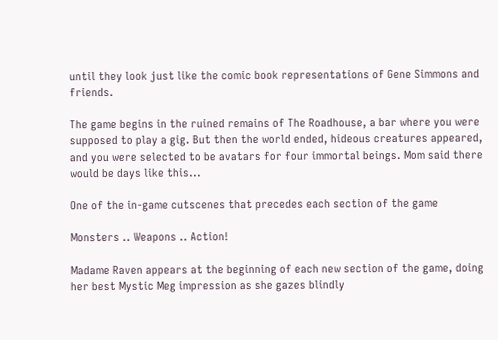until they look just like the comic book representations of Gene Simmons and friends.

The game begins in the ruined remains of The Roadhouse, a bar where you were supposed to play a gig. But then the world ended, hideous creatures appeared, and you were selected to be avatars for four immortal beings. Mom said there would be days like this...

One of the in-game cutscenes that precedes each section of the game

Monsters .. Weapons .. Action!

Madame Raven appears at the beginning of each new section of the game, doing her best Mystic Meg impression as she gazes blindly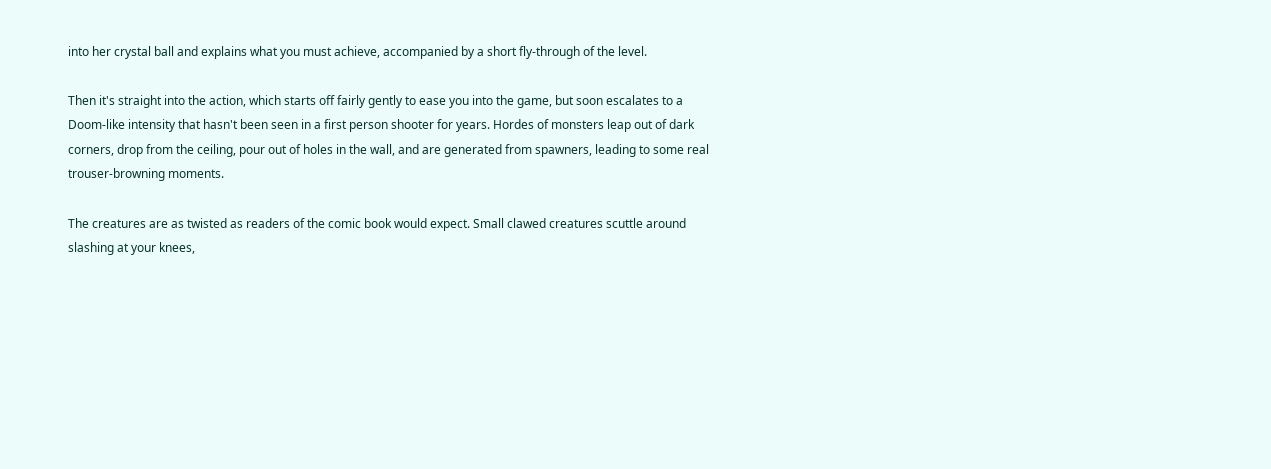into her crystal ball and explains what you must achieve, accompanied by a short fly-through of the level.

Then it's straight into the action, which starts off fairly gently to ease you into the game, but soon escalates to a Doom-like intensity that hasn't been seen in a first person shooter for years. Hordes of monsters leap out of dark corners, drop from the ceiling, pour out of holes in the wall, and are generated from spawners, leading to some real trouser-browning moments.

The creatures are as twisted as readers of the comic book would expect. Small clawed creatures scuttle around slashing at your knees,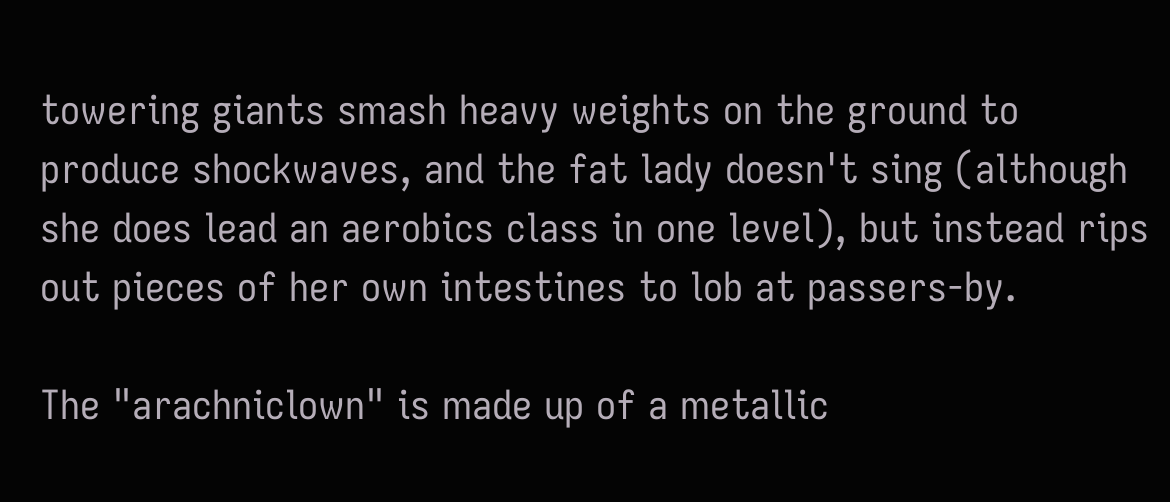towering giants smash heavy weights on the ground to produce shockwaves, and the fat lady doesn't sing (although she does lead an aerobics class in one level), but instead rips out pieces of her own intestines to lob at passers-by.

The "arachniclown" is made up of a metallic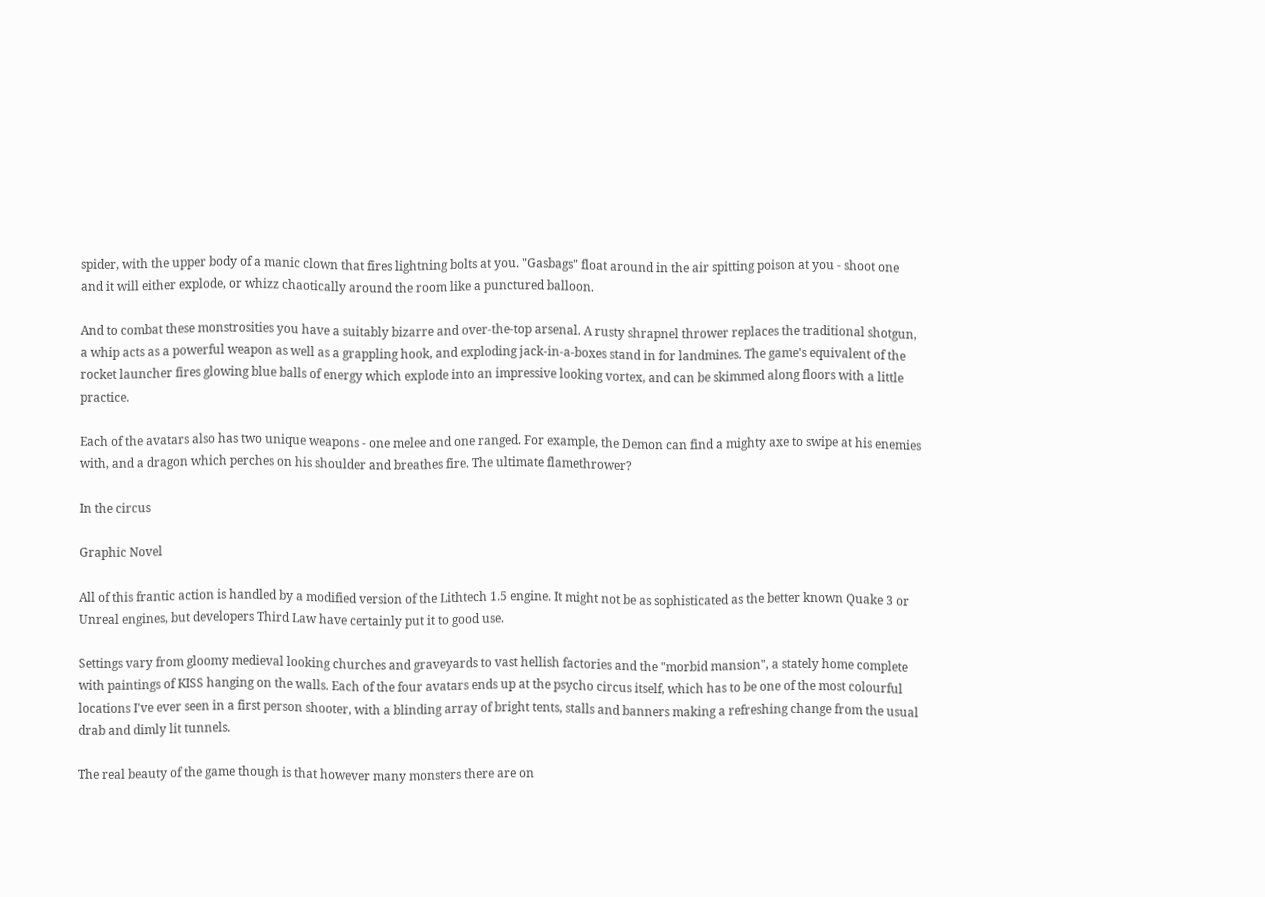spider, with the upper body of a manic clown that fires lightning bolts at you. "Gasbags" float around in the air spitting poison at you - shoot one and it will either explode, or whizz chaotically around the room like a punctured balloon.

And to combat these monstrosities you have a suitably bizarre and over-the-top arsenal. A rusty shrapnel thrower replaces the traditional shotgun, a whip acts as a powerful weapon as well as a grappling hook, and exploding jack-in-a-boxes stand in for landmines. The game's equivalent of the rocket launcher fires glowing blue balls of energy which explode into an impressive looking vortex, and can be skimmed along floors with a little practice.

Each of the avatars also has two unique weapons - one melee and one ranged. For example, the Demon can find a mighty axe to swipe at his enemies with, and a dragon which perches on his shoulder and breathes fire. The ultimate flamethrower?

In the circus

Graphic Novel

All of this frantic action is handled by a modified version of the Lithtech 1.5 engine. It might not be as sophisticated as the better known Quake 3 or Unreal engines, but developers Third Law have certainly put it to good use.

Settings vary from gloomy medieval looking churches and graveyards to vast hellish factories and the "morbid mansion", a stately home complete with paintings of KISS hanging on the walls. Each of the four avatars ends up at the psycho circus itself, which has to be one of the most colourful locations I've ever seen in a first person shooter, with a blinding array of bright tents, stalls and banners making a refreshing change from the usual drab and dimly lit tunnels.

The real beauty of the game though is that however many monsters there are on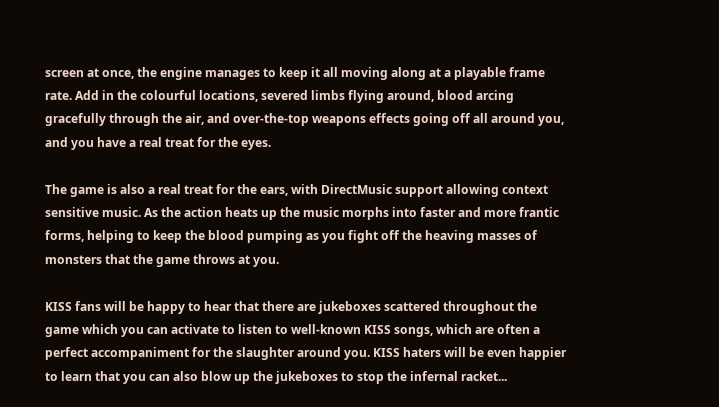screen at once, the engine manages to keep it all moving along at a playable frame rate. Add in the colourful locations, severed limbs flying around, blood arcing gracefully through the air, and over-the-top weapons effects going off all around you, and you have a real treat for the eyes.

The game is also a real treat for the ears, with DirectMusic support allowing context sensitive music. As the action heats up the music morphs into faster and more frantic forms, helping to keep the blood pumping as you fight off the heaving masses of monsters that the game throws at you.

KISS fans will be happy to hear that there are jukeboxes scattered throughout the game which you can activate to listen to well-known KISS songs, which are often a perfect accompaniment for the slaughter around you. KISS haters will be even happier to learn that you can also blow up the jukeboxes to stop the infernal racket...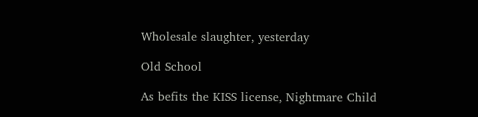Wholesale slaughter, yesterday

Old School

As befits the KISS license, Nightmare Child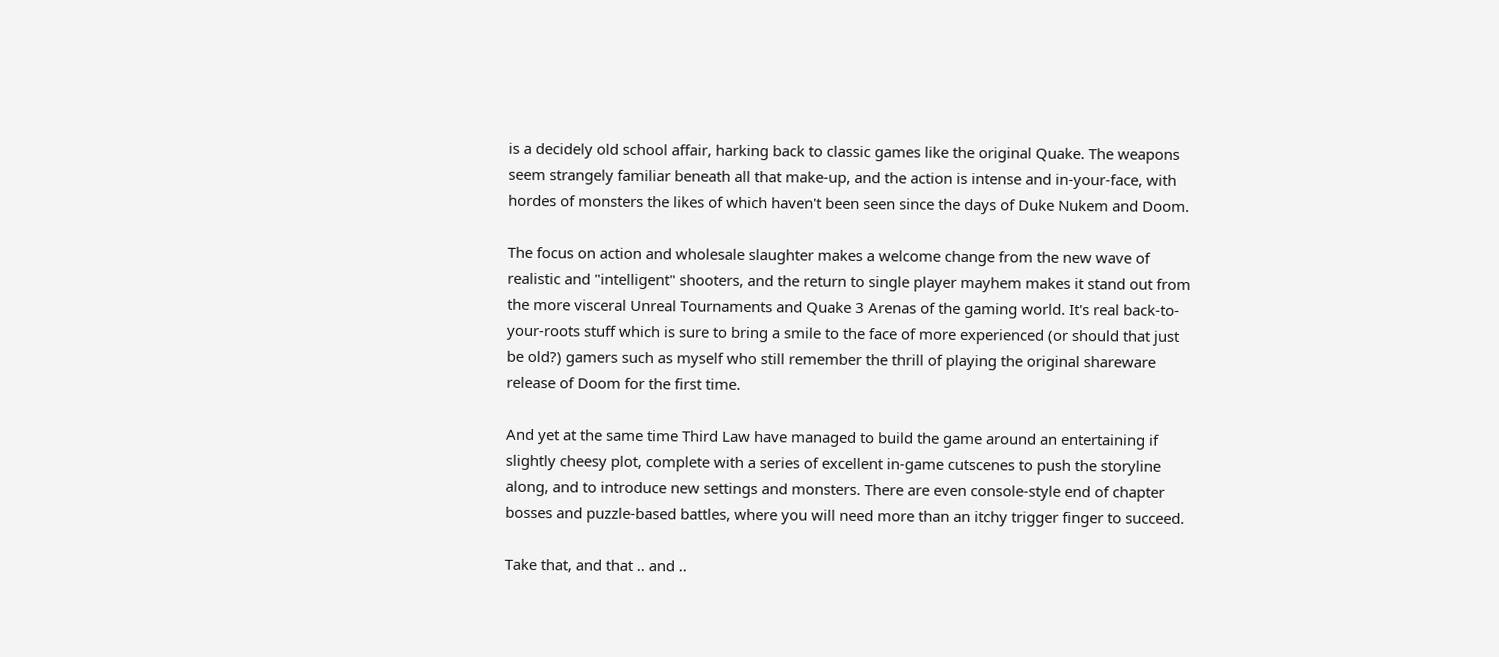is a decidely old school affair, harking back to classic games like the original Quake. The weapons seem strangely familiar beneath all that make-up, and the action is intense and in-your-face, with hordes of monsters the likes of which haven't been seen since the days of Duke Nukem and Doom.

The focus on action and wholesale slaughter makes a welcome change from the new wave of realistic and "intelligent" shooters, and the return to single player mayhem makes it stand out from the more visceral Unreal Tournaments and Quake 3 Arenas of the gaming world. It's real back-to-your-roots stuff which is sure to bring a smile to the face of more experienced (or should that just be old?) gamers such as myself who still remember the thrill of playing the original shareware release of Doom for the first time.

And yet at the same time Third Law have managed to build the game around an entertaining if slightly cheesy plot, complete with a series of excellent in-game cutscenes to push the storyline along, and to introduce new settings and monsters. There are even console-style end of chapter bosses and puzzle-based battles, where you will need more than an itchy trigger finger to succeed.

Take that, and that .. and ..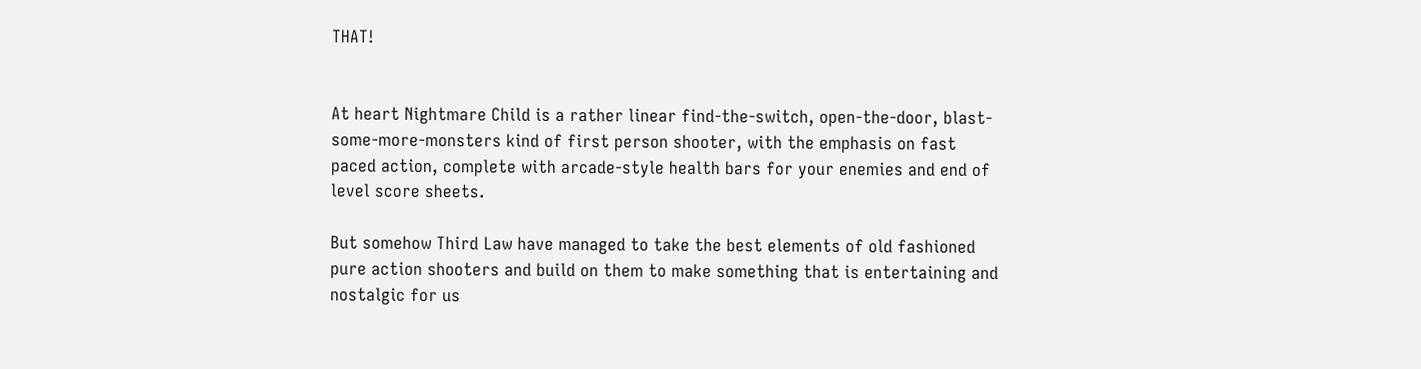THAT!


At heart Nightmare Child is a rather linear find-the-switch, open-the-door, blast-some-more-monsters kind of first person shooter, with the emphasis on fast paced action, complete with arcade-style health bars for your enemies and end of level score sheets.

But somehow Third Law have managed to take the best elements of old fashioned pure action shooters and build on them to make something that is entertaining and nostalgic for us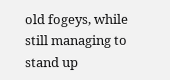old fogeys, while still managing to stand up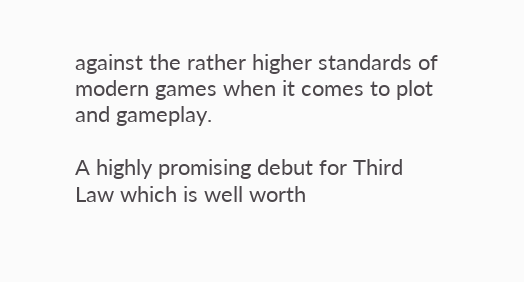against the rather higher standards of modern games when it comes to plot and gameplay.

A highly promising debut for Third Law which is well worth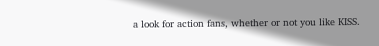a look for action fans, whether or not you like KISS.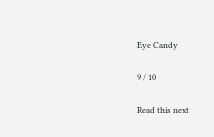Eye Candy

9 / 10

Read this next